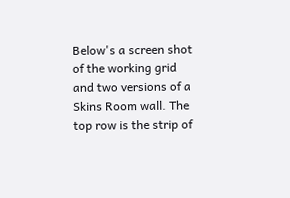Below's a screen shot of the working grid and two versions of a Skins Room wall. The top row is the strip of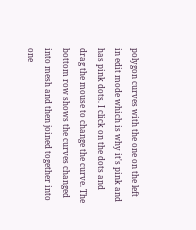polygon curves with the one on the left in edit mode which is why it's pink and has pink dots. I click on the dots and drag the mouse to change the curve. The bottom row shows the curves changed into mesh and then joined together into one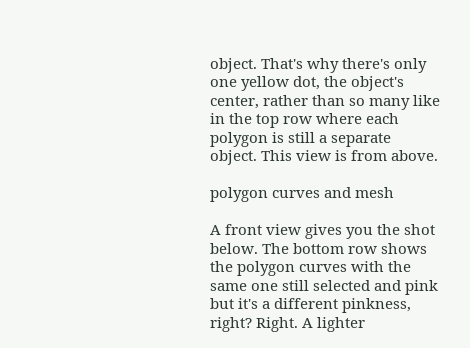object. That's why there's only one yellow dot, the object's center, rather than so many like in the top row where each polygon is still a separate object. This view is from above.

polygon curves and mesh

A front view gives you the shot below. The bottom row shows the polygon curves with the same one still selected and pink but it's a different pinkness, right? Right. A lighter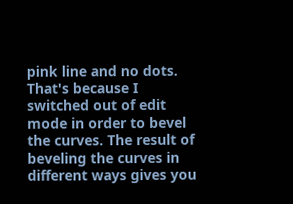pink line and no dots. That's because I switched out of edit mode in order to bevel the curves. The result of beveling the curves in different ways gives you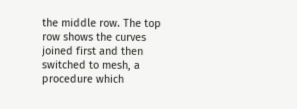the middle row. The top row shows the curves joined first and then switched to mesh, a procedure which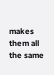makes them all the same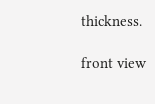thickness.

front view